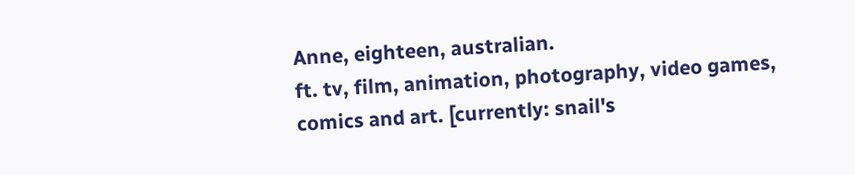Anne, eighteen, australian.
ft. tv, film, animation, photography, video games, comics and art. [currently: snail's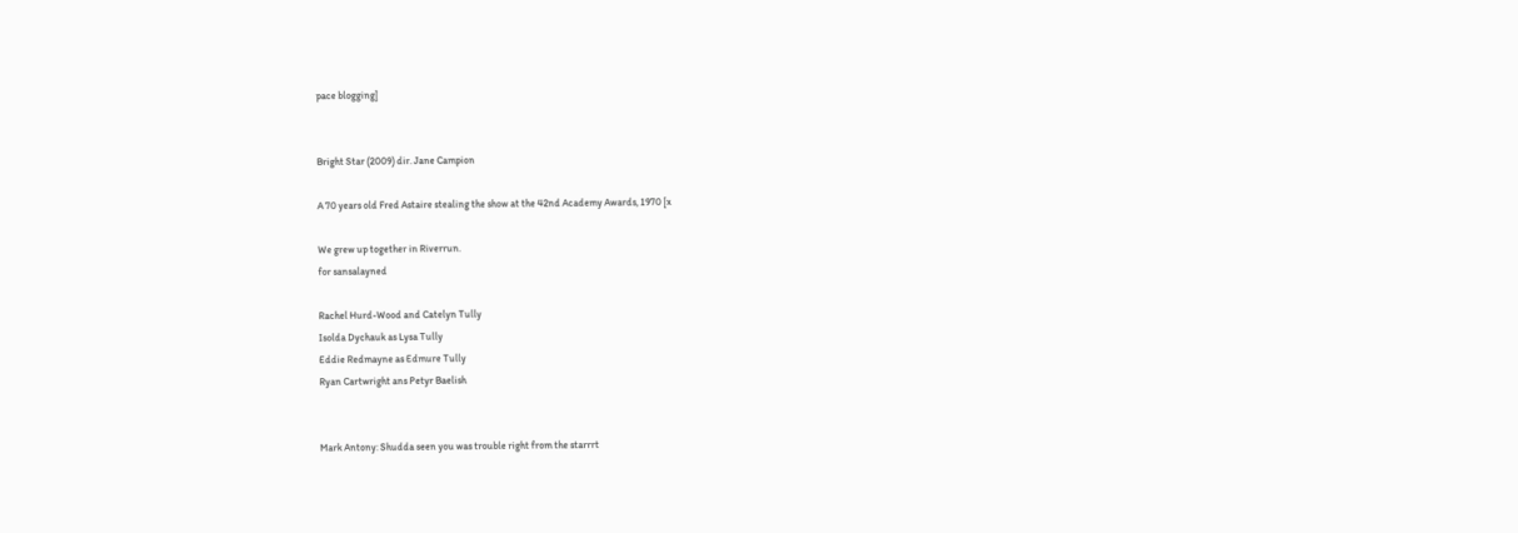pace blogging]


Bright Star (2009) dir. Jane Campion

A 70 years old Fred Astaire stealing the show at the 42nd Academy Awards, 1970 [x

We grew up together in Riverrun.
for sansalayned

Rachel Hurd-Wood and Catelyn Tully
Isolda Dychauk as Lysa Tully
Eddie Redmayne as Edmure Tully
Ryan Cartwright ans Petyr Baelish


Mark Antony: Shudda seen you was trouble right from the starrrt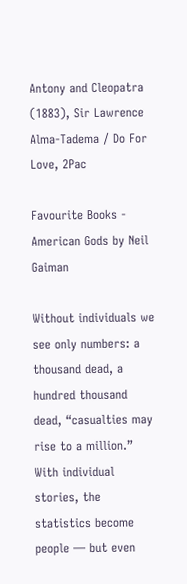Antony and Cleopatra (1883), Sir Lawrence Alma-Tadema / Do For Love, 2Pac

Favourite Books - American Gods by Neil Gaiman

Without individuals we see only numbers: a thousand dead, a hundred thousand dead, “casualties may rise to a million.” With individual stories, the statistics become people — but even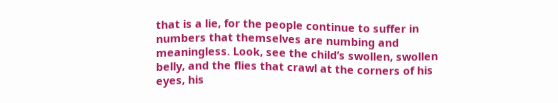that is a lie, for the people continue to suffer in numbers that themselves are numbing and meaningless. Look, see the child’s swollen, swollen belly, and the flies that crawl at the corners of his eyes, his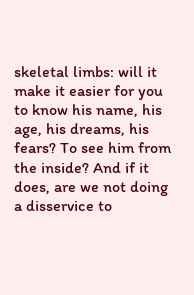skeletal limbs: will it make it easier for you to know his name, his age, his dreams, his fears? To see him from the inside? And if it does, are we not doing a disservice to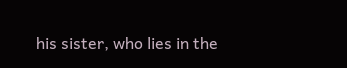his sister, who lies in the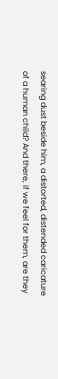searing dust beside him, a distorted, distended caricature of a human child? And there, if we feel for them, are they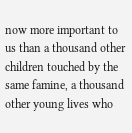now more important to us than a thousand other children touched by the same famine, a thousand other young lives who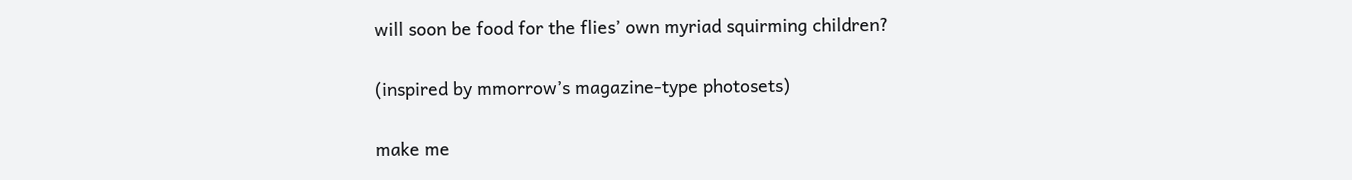will soon be food for the flies’ own myriad squirming children?

(inspired by mmorrow’s magazine-type photosets)

make me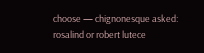choose — chignonesque asked: rosalind or robert lutece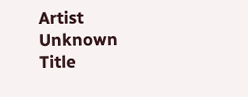Artist  Unknown    Title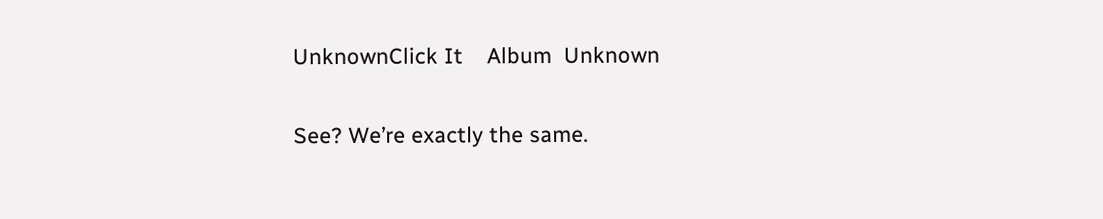UnknownClick It    Album  Unknown

See? We’re exactly the same.